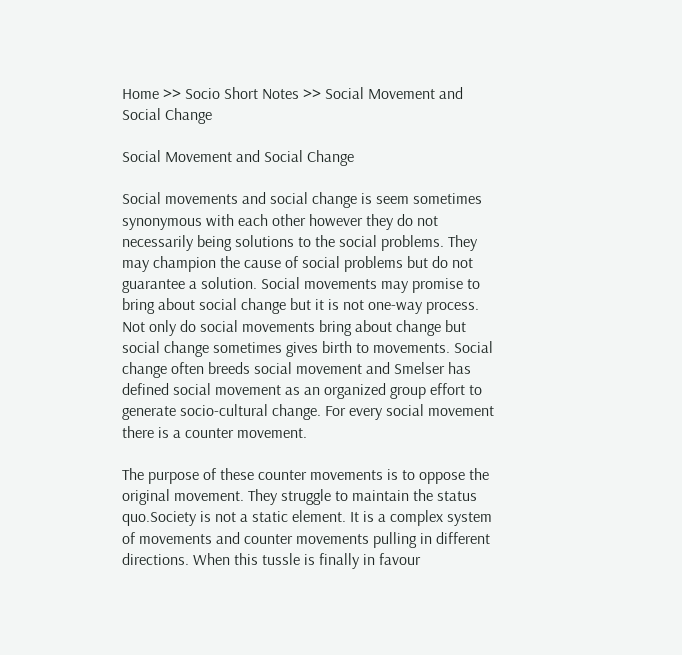Home >> Socio Short Notes >> Social Movement and Social Change

Social Movement and Social Change

Social movements and social change is seem sometimes synonymous with each other however they do not necessarily being solutions to the social problems. They may champion the cause of social problems but do not guarantee a solution. Social movements may promise to bring about social change but it is not one-way process. Not only do social movements bring about change but social change sometimes gives birth to movements. Social change often breeds social movement and Smelser has defined social movement as an organized group effort to generate socio-cultural change. For every social movement there is a counter movement.

The purpose of these counter movements is to oppose the original movement. They struggle to maintain the status quo.Society is not a static element. It is a complex system of movements and counter movements pulling in different directions. When this tussle is finally in favour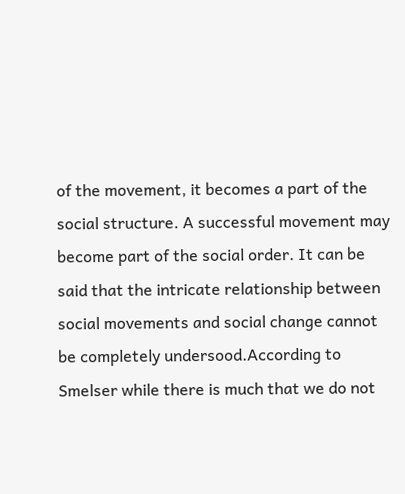of the movement, it becomes a part of the social structure. A successful movement may become part of the social order. It can be said that the intricate relationship between social movements and social change cannot be completely undersood.According to Smelser while there is much that we do not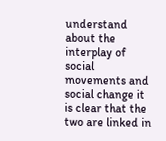understand about the interplay of social movements and social change it is clear that the two are linked in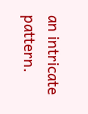an intricate pattern.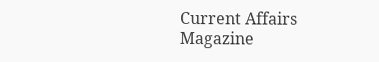Current Affairs Magazine